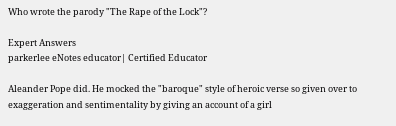Who wrote the parody "The Rape of the Lock"?

Expert Answers
parkerlee eNotes educator| Certified Educator

Aleander Pope did. He mocked the "baroque" style of heroic verse so given over to exaggeration and sentimentality by giving an account of a girl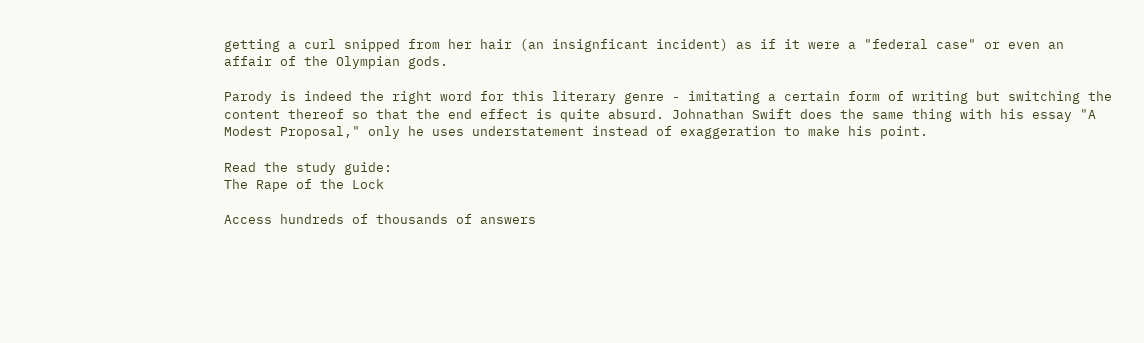getting a curl snipped from her hair (an insignficant incident) as if it were a "federal case" or even an affair of the Olympian gods.

Parody is indeed the right word for this literary genre - imitating a certain form of writing but switching the content thereof so that the end effect is quite absurd. Johnathan Swift does the same thing with his essay "A Modest Proposal," only he uses understatement instead of exaggeration to make his point.

Read the study guide:
The Rape of the Lock

Access hundreds of thousands of answers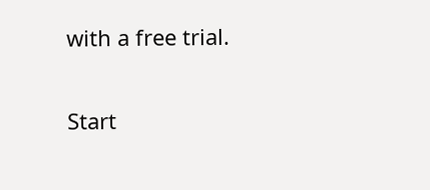with a free trial.

Start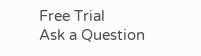Free Trial
Ask a Question